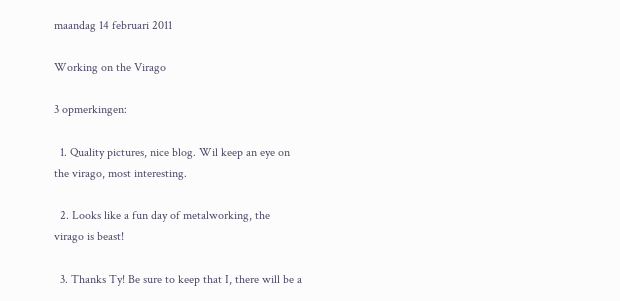maandag 14 februari 2011

Working on the Virago

3 opmerkingen:

  1. Quality pictures, nice blog. Wil keep an eye on the virago, most interesting.

  2. Looks like a fun day of metalworking, the virago is beast!

  3. Thanks Ty! Be sure to keep that I, there will be a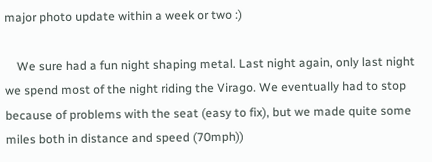major photo update within a week or two :)

    We sure had a fun night shaping metal. Last night again, only last night we spend most of the night riding the Virago. We eventually had to stop because of problems with the seat (easy to fix), but we made quite some miles both in distance and speed (70mph))